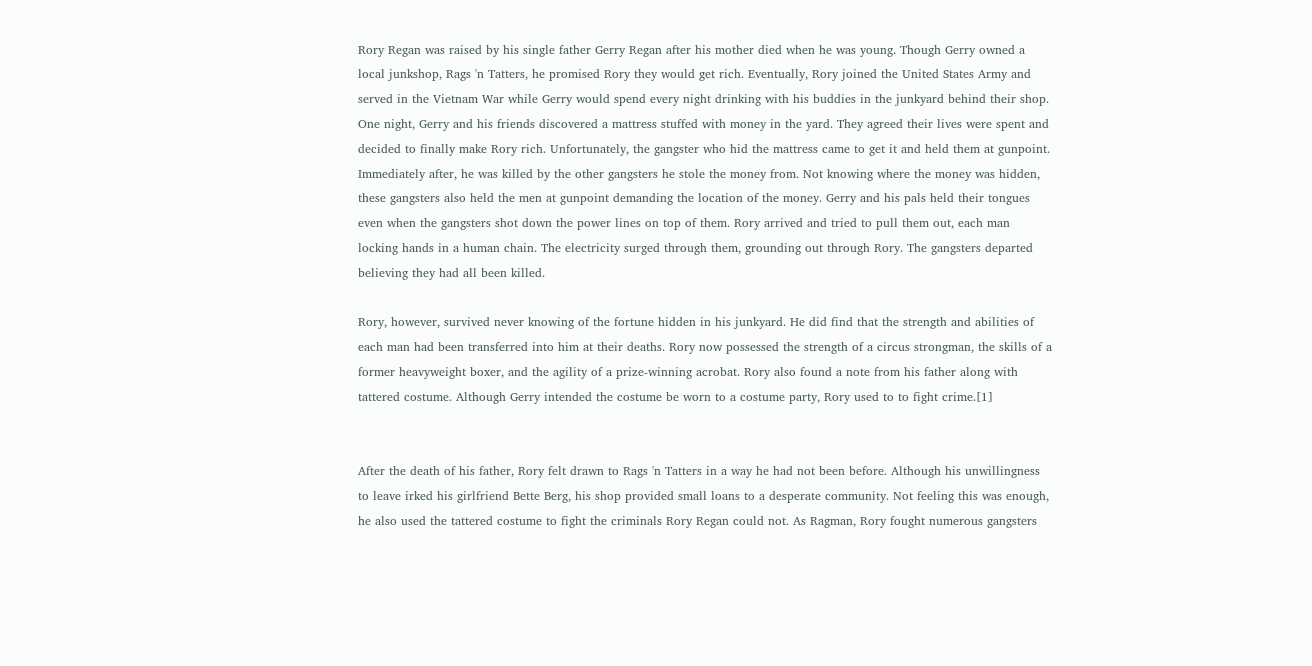Rory Regan was raised by his single father Gerry Regan after his mother died when he was young. Though Gerry owned a local junkshop, Rags 'n Tatters, he promised Rory they would get rich. Eventually, Rory joined the United States Army and served in the Vietnam War while Gerry would spend every night drinking with his buddies in the junkyard behind their shop. One night, Gerry and his friends discovered a mattress stuffed with money in the yard. They agreed their lives were spent and decided to finally make Rory rich. Unfortunately, the gangster who hid the mattress came to get it and held them at gunpoint. Immediately after, he was killed by the other gangsters he stole the money from. Not knowing where the money was hidden, these gangsters also held the men at gunpoint demanding the location of the money. Gerry and his pals held their tongues even when the gangsters shot down the power lines on top of them. Rory arrived and tried to pull them out, each man locking hands in a human chain. The electricity surged through them, grounding out through Rory. The gangsters departed believing they had all been killed.

Rory, however, survived never knowing of the fortune hidden in his junkyard. He did find that the strength and abilities of each man had been transferred into him at their deaths. Rory now possessed the strength of a circus strongman, the skills of a former heavyweight boxer, and the agility of a prize-winning acrobat. Rory also found a note from his father along with tattered costume. Although Gerry intended the costume be worn to a costume party, Rory used to to fight crime.[1]


After the death of his father, Rory felt drawn to Rags 'n Tatters in a way he had not been before. Although his unwillingness to leave irked his girlfriend Bette Berg, his shop provided small loans to a desperate community. Not feeling this was enough, he also used the tattered costume to fight the criminals Rory Regan could not. As Ragman, Rory fought numerous gangsters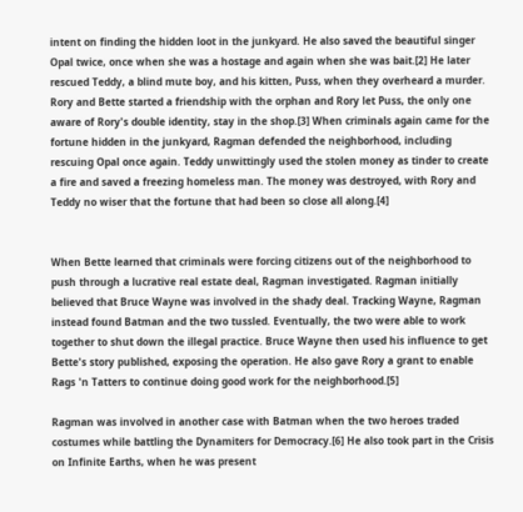intent on finding the hidden loot in the junkyard. He also saved the beautiful singer Opal twice, once when she was a hostage and again when she was bait.[2] He later rescued Teddy, a blind mute boy, and his kitten, Puss, when they overheard a murder. Rory and Bette started a friendship with the orphan and Rory let Puss, the only one aware of Rory's double identity, stay in the shop.[3] When criminals again came for the fortune hidden in the junkyard, Ragman defended the neighborhood, including rescuing Opal once again. Teddy unwittingly used the stolen money as tinder to create a fire and saved a freezing homeless man. The money was destroyed, with Rory and Teddy no wiser that the fortune that had been so close all along.[4]


When Bette learned that criminals were forcing citizens out of the neighborhood to push through a lucrative real estate deal, Ragman investigated. Ragman initially believed that Bruce Wayne was involved in the shady deal. Tracking Wayne, Ragman instead found Batman and the two tussled. Eventually, the two were able to work together to shut down the illegal practice. Bruce Wayne then used his influence to get Bette's story published, exposing the operation. He also gave Rory a grant to enable Rags 'n Tatters to continue doing good work for the neighborhood.[5]

Ragman was involved in another case with Batman when the two heroes traded costumes while battling the Dynamiters for Democracy.[6] He also took part in the Crisis on Infinite Earths, when he was present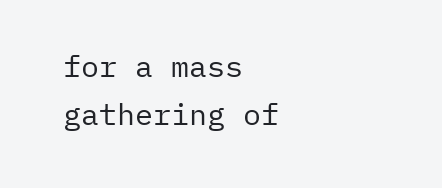for a mass gathering of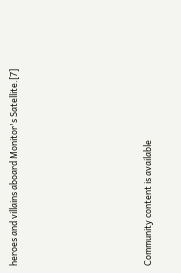heroes and villains aboard Monitor's Satellite.[7]






Community content is available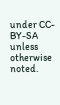under CC-BY-SA unless otherwise noted.